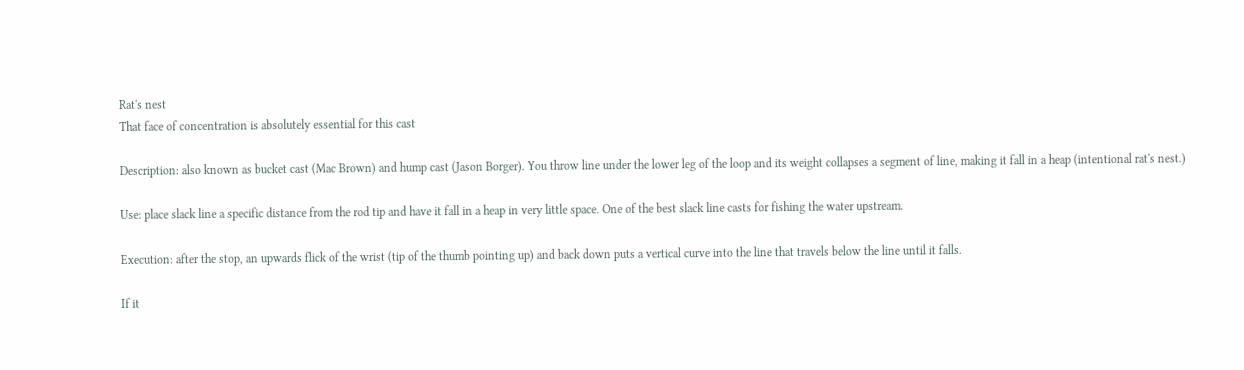Rat's nest
That face of concentration is absolutely essential for this cast

Description: also known as bucket cast (Mac Brown) and hump cast (Jason Borger). You throw line under the lower leg of the loop and its weight collapses a segment of line, making it fall in a heap (intentional rat's nest.)

Use: place slack line a specific distance from the rod tip and have it fall in a heap in very little space. One of the best slack line casts for fishing the water upstream.

Execution: after the stop, an upwards flick of the wrist (tip of the thumb pointing up) and back down puts a vertical curve into the line that travels below the line until it falls.

If it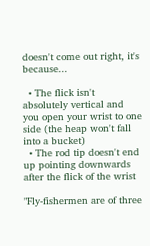doesn't come out right, it's because...

  • The flick isn't absolutely vertical and you open your wrist to one side (the heap won't fall into a bucket)
  • The rod tip doesn't end up pointing downwards after the flick of the wrist

"Fly-fishermen are of three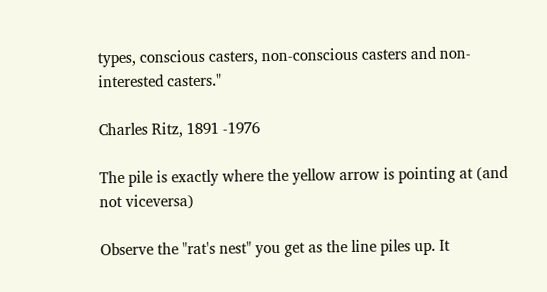types, conscious casters, non-conscious casters and non-interested casters."

Charles Ritz, 1891 -1976

The pile is exactly where the yellow arrow is pointing at (and not viceversa)

Observe the "rat's nest" you get as the line piles up. It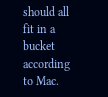should all fit in a bucket according to Mac.